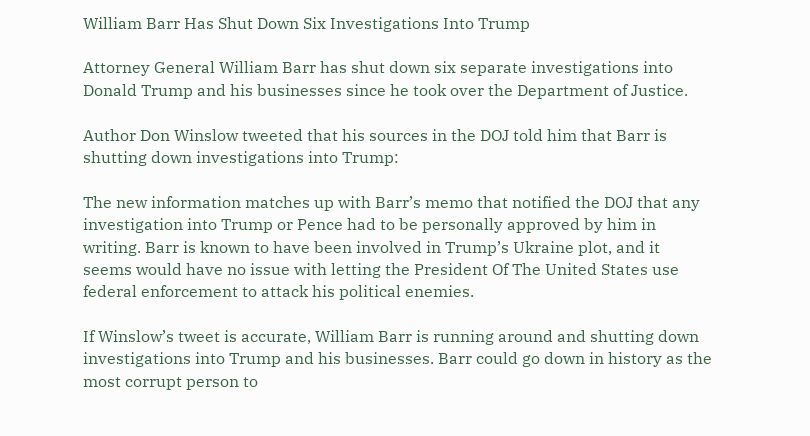William Barr Has Shut Down Six Investigations Into Trump

Attorney General William Barr has shut down six separate investigations into Donald Trump and his businesses since he took over the Department of Justice.

Author Don Winslow tweeted that his sources in the DOJ told him that Barr is shutting down investigations into Trump:

The new information matches up with Barr’s memo that notified the DOJ that any investigation into Trump or Pence had to be personally approved by him in writing. Barr is known to have been involved in Trump’s Ukraine plot, and it seems would have no issue with letting the President Of The United States use federal enforcement to attack his political enemies.

If Winslow’s tweet is accurate, William Barr is running around and shutting down investigations into Trump and his businesses. Barr could go down in history as the most corrupt person to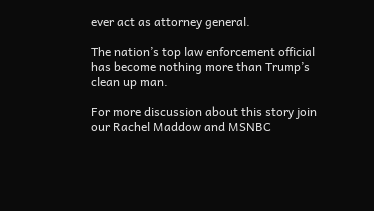ever act as attorney general.

The nation’s top law enforcement official has become nothing more than Trump’s clean up man.

For more discussion about this story join our Rachel Maddow and MSNBC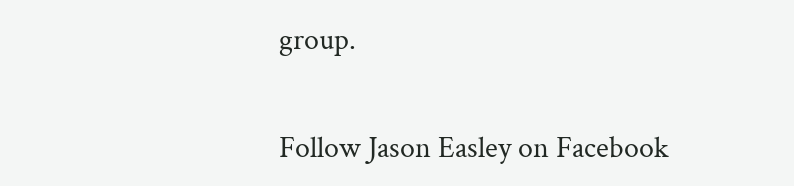group.

Follow Jason Easley on Facebook